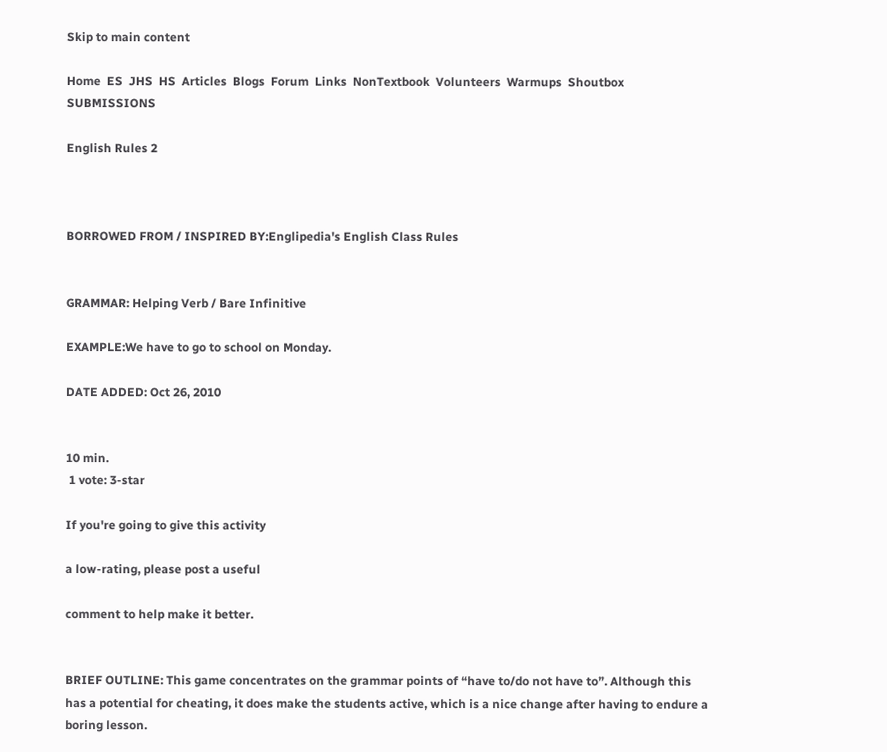Skip to main content

Home  ES  JHS  HS  Articles  Blogs  Forum  Links  NonTextbook  Volunteers  Warmups  Shoutbox  SUBMISSIONS

English Rules 2



BORROWED FROM / INSPIRED BY:Englipedia's English Class Rules


GRAMMAR: Helping Verb / Bare Infinitive

EXAMPLE:We have to go to school on Monday.

DATE ADDED: Oct 26, 2010


10 min.
 1 vote: 3-star

If you're going to give this activity

a low-rating, please post a useful

comment to help make it better.


BRIEF OUTLINE: This game concentrates on the grammar points of “have to/do not have to”. Although this has a potential for cheating, it does make the students active, which is a nice change after having to endure a boring lesson.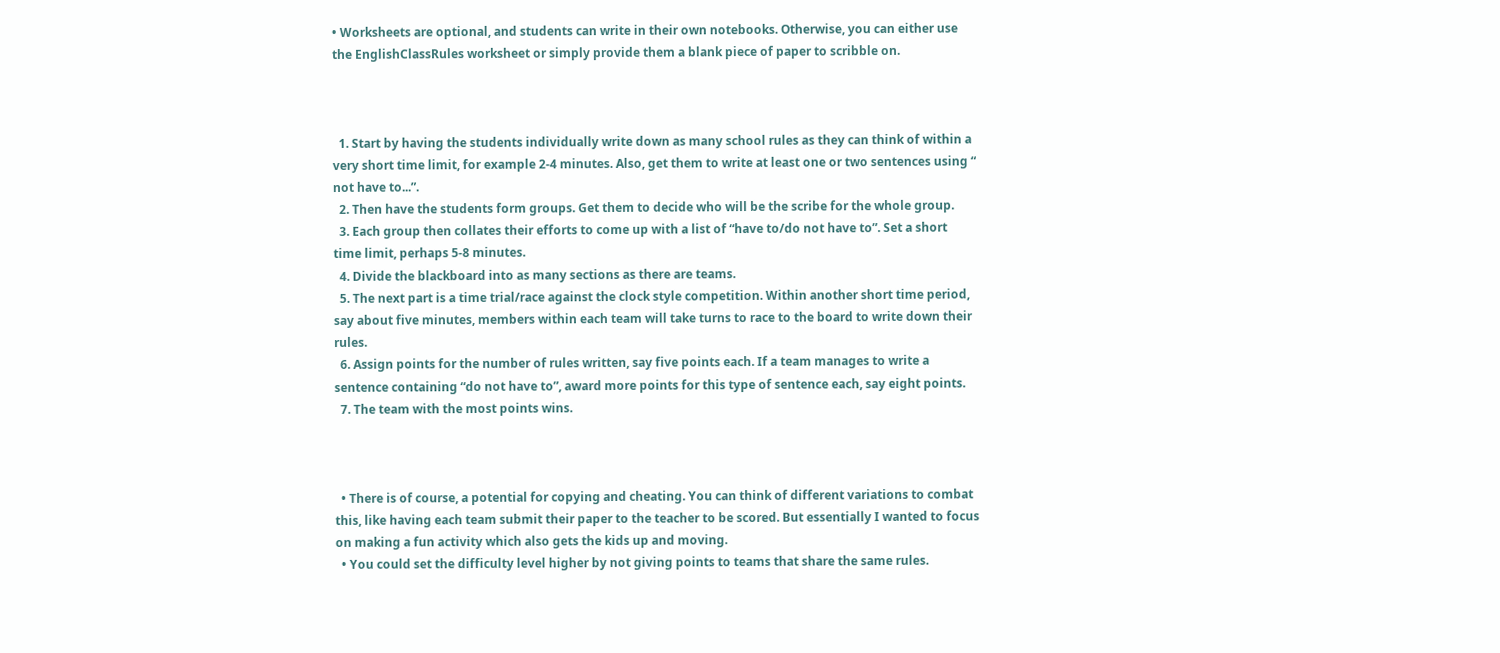• Worksheets are optional, and students can write in their own notebooks. Otherwise, you can either use the EnglishClassRules worksheet or simply provide them a blank piece of paper to scribble on.



  1. Start by having the students individually write down as many school rules as they can think of within a very short time limit, for example 2-4 minutes. Also, get them to write at least one or two sentences using “ not have to...”.
  2. Then have the students form groups. Get them to decide who will be the scribe for the whole group.
  3. Each group then collates their efforts to come up with a list of “have to/do not have to”. Set a short time limit, perhaps 5-8 minutes.
  4. Divide the blackboard into as many sections as there are teams.
  5. The next part is a time trial/race against the clock style competition. Within another short time period, say about five minutes, members within each team will take turns to race to the board to write down their rules.
  6. Assign points for the number of rules written, say five points each. If a team manages to write a sentence containing “do not have to”, award more points for this type of sentence each, say eight points.
  7. The team with the most points wins.



  • There is of course, a potential for copying and cheating. You can think of different variations to combat this, like having each team submit their paper to the teacher to be scored. But essentially I wanted to focus on making a fun activity which also gets the kids up and moving.
  • You could set the difficulty level higher by not giving points to teams that share the same rules.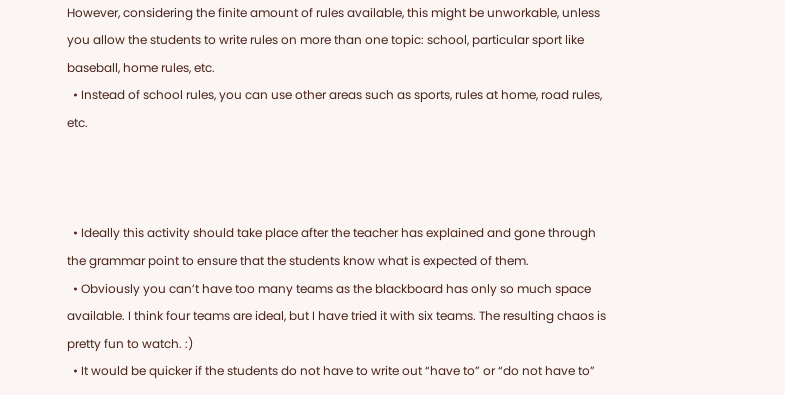However, considering the finite amount of rules available, this might be unworkable, unless you allow the students to write rules on more than one topic: school, particular sport like baseball, home rules, etc.
  • Instead of school rules, you can use other areas such as sports, rules at home, road rules, etc.



  • Ideally this activity should take place after the teacher has explained and gone through the grammar point to ensure that the students know what is expected of them.
  • Obviously you can’t have too many teams as the blackboard has only so much space available. I think four teams are ideal, but I have tried it with six teams. The resulting chaos is pretty fun to watch. :)
  • It would be quicker if the students do not have to write out “have to” or “do not have to”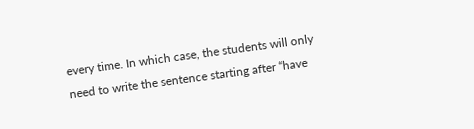every time. In which case, the students will only need to write the sentence starting after “have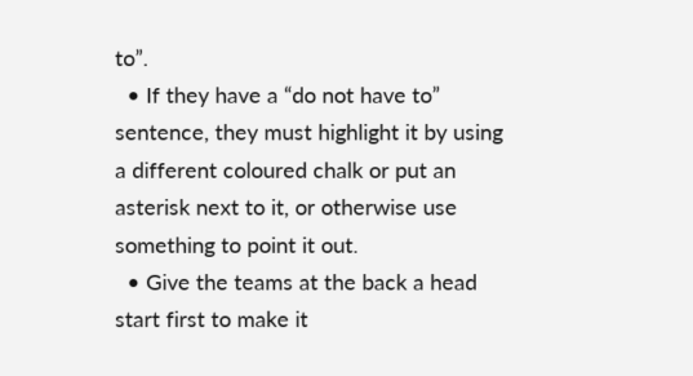to”.
  • If they have a “do not have to” sentence, they must highlight it by using a different coloured chalk or put an asterisk next to it, or otherwise use something to point it out.
  • Give the teams at the back a head start first to make it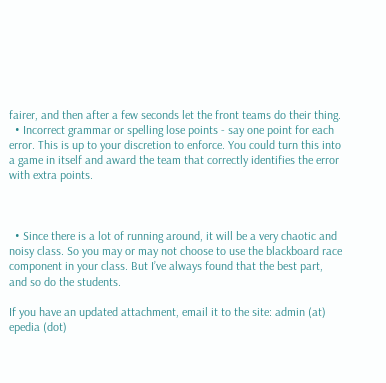fairer, and then after a few seconds let the front teams do their thing.
  • Incorrect grammar or spelling lose points - say one point for each error. This is up to your discretion to enforce. You could turn this into a game in itself and award the team that correctly identifies the error with extra points.



  • Since there is a lot of running around, it will be a very chaotic and noisy class. So you may or may not choose to use the blackboard race component in your class. But I’ve always found that the best part, and so do the students.

If you have an updated attachment, email it to the site: admin (at) epedia (dot)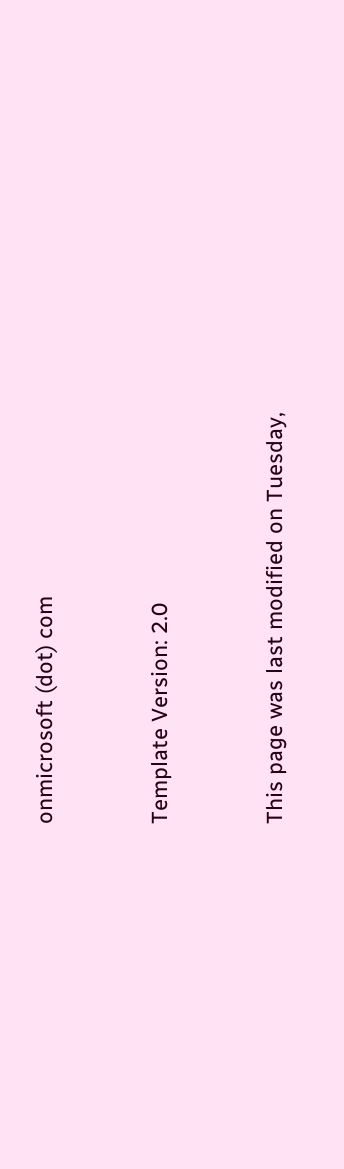onmicrosoft (dot) com


Template Version: 2.0


This page was last modified on Tuesday,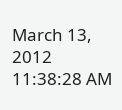March 13, 2012 11:38:28 AM